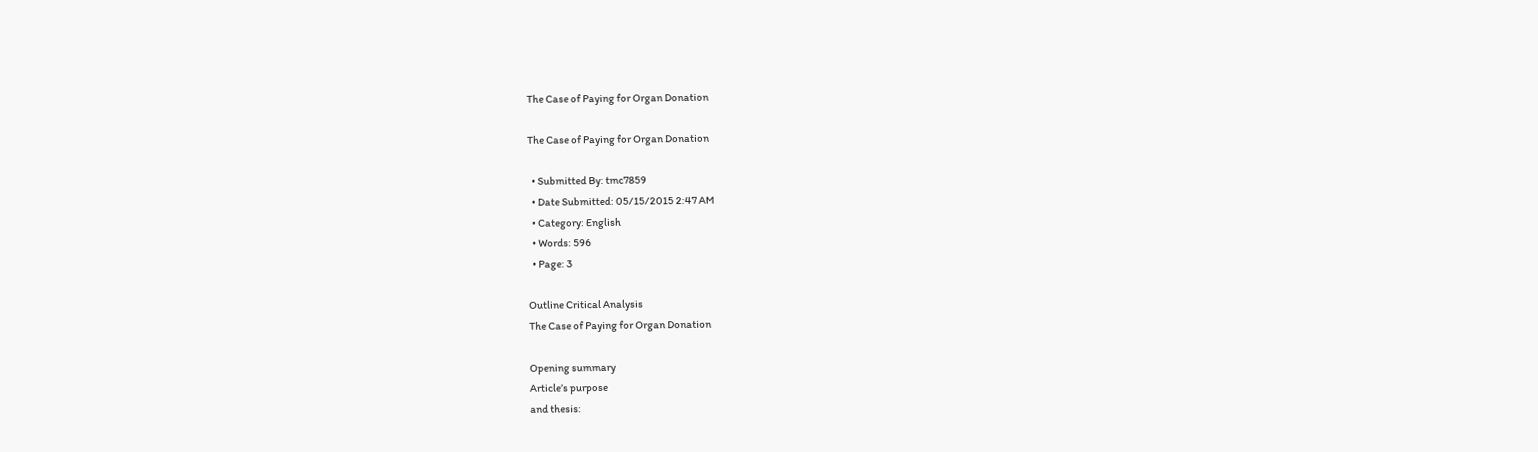The Case of Paying for Organ Donation

The Case of Paying for Organ Donation

  • Submitted By: tmc7859
  • Date Submitted: 05/15/2015 2:47 AM
  • Category: English
  • Words: 596
  • Page: 3

Outline Critical Analysis
The Case of Paying for Organ Donation

Opening summary
Article’s purpose
and thesis: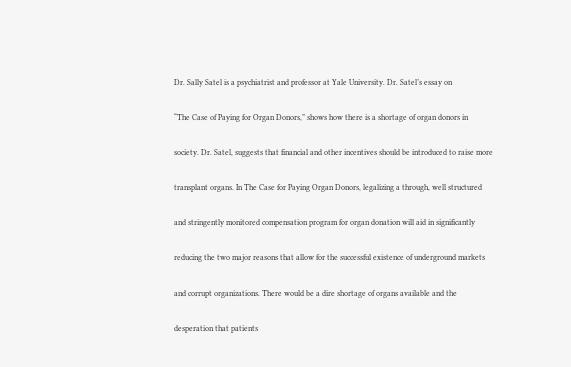Dr. Sally Satel is a psychiatrist and professor at Yale University. Dr. Satel’s essay on

“The Case of Paying for Organ Donors,” shows how there is a shortage of organ donors in

society. Dr. Satel, suggests that financial and other incentives should be introduced to raise more

transplant organs. In The Case for Paying Organ Donors, legalizing a through, well structured

and stringently monitored compensation program for organ donation will aid in significantly

reducing the two major reasons that allow for the successful existence of underground markets

and corrupt organizations. There would be a dire shortage of organs available and the

desperation that patients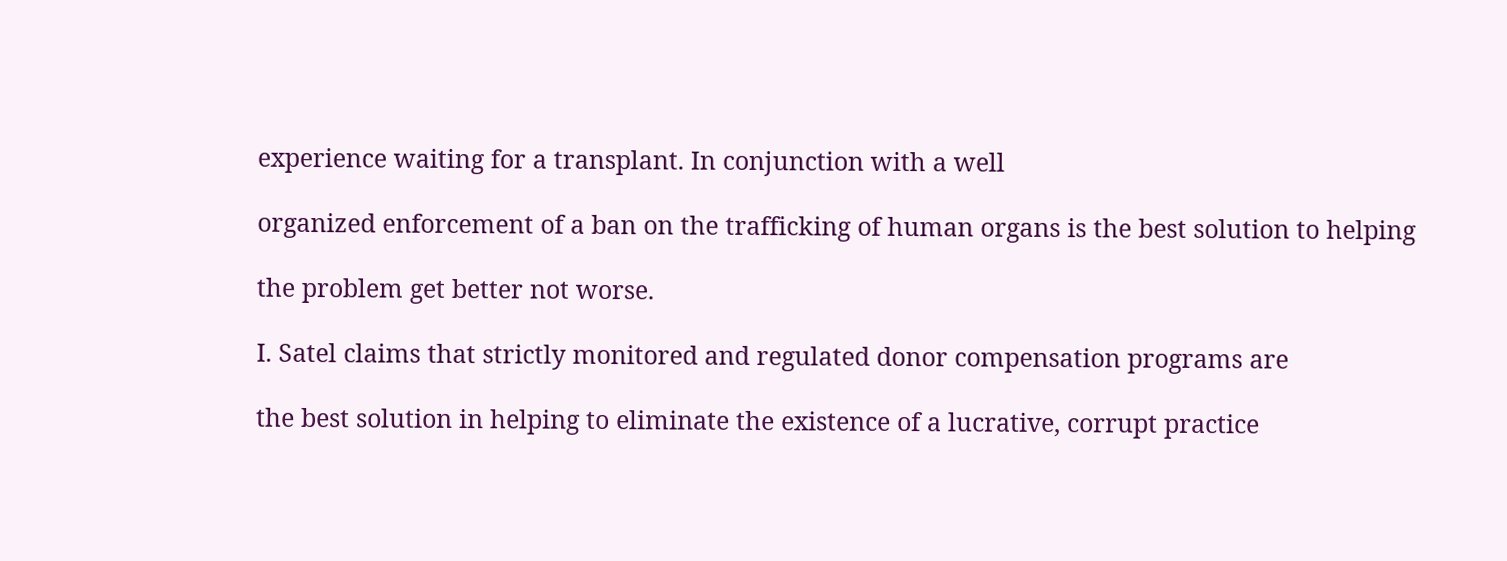experience waiting for a transplant. In conjunction with a well

organized enforcement of a ban on the trafficking of human organs is the best solution to helping

the problem get better not worse.

I. Satel claims that strictly monitored and regulated donor compensation programs are

the best solution in helping to eliminate the existence of a lucrative, corrupt practice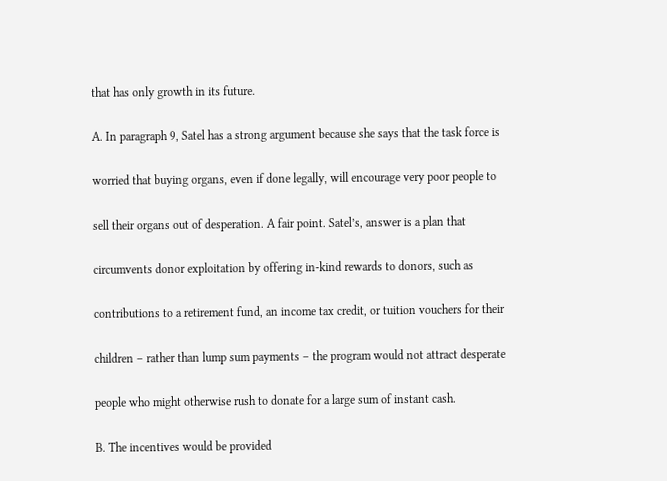that has only growth in its future.

A. In paragraph 9, Satel has a strong argument because she says that the task force is

worried that buying organs, even if done legally, will encourage very poor people to

sell their organs out of desperation. A fair point. Satel’s, answer is a plan that

circumvents donor exploitation by offering in-kind rewards to donors, such as

contributions to a retirement fund, an income tax credit, or tuition vouchers for their

children – rather than lump sum payments – the program would not attract desperate

people who might otherwise rush to donate for a large sum of instant cash.

B. The incentives would be provided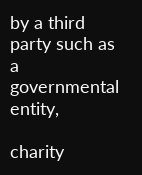by a third party such as a governmental entity,

charity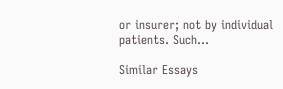or insurer; not by individual patients. Such...

Similar Essays